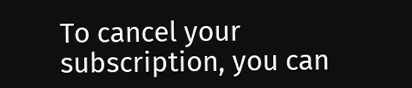To cancel your subscription, you can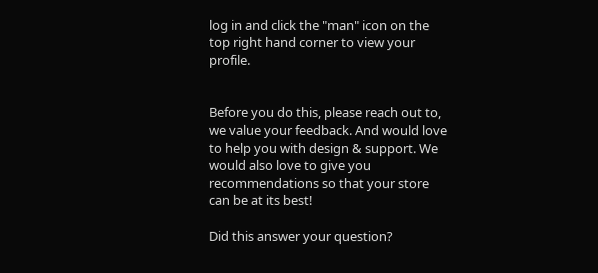log in and click the "man" icon on the top right hand corner to view your profile.


Before you do this, please reach out to, we value your feedback. And would love to help you with design & support. We would also love to give you recommendations so that your store can be at its best!

Did this answer your question?